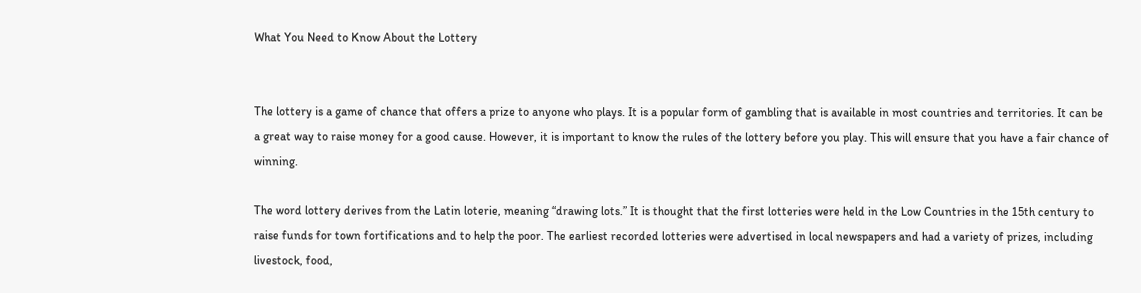What You Need to Know About the Lottery


The lottery is a game of chance that offers a prize to anyone who plays. It is a popular form of gambling that is available in most countries and territories. It can be a great way to raise money for a good cause. However, it is important to know the rules of the lottery before you play. This will ensure that you have a fair chance of winning.

The word lottery derives from the Latin loterie, meaning “drawing lots.” It is thought that the first lotteries were held in the Low Countries in the 15th century to raise funds for town fortifications and to help the poor. The earliest recorded lotteries were advertised in local newspapers and had a variety of prizes, including livestock, food,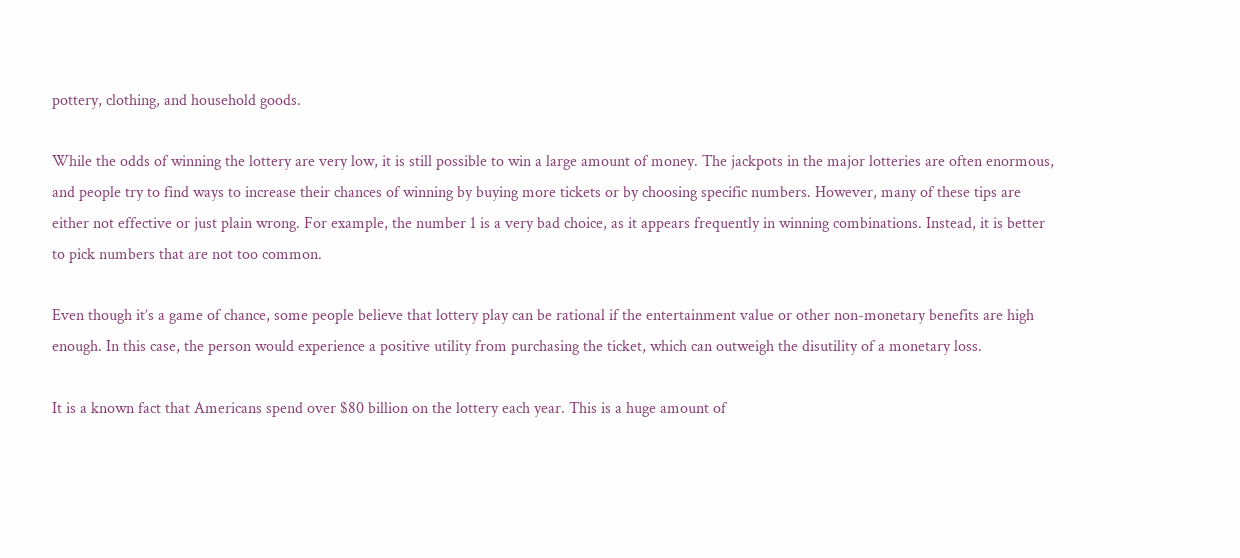pottery, clothing, and household goods.

While the odds of winning the lottery are very low, it is still possible to win a large amount of money. The jackpots in the major lotteries are often enormous, and people try to find ways to increase their chances of winning by buying more tickets or by choosing specific numbers. However, many of these tips are either not effective or just plain wrong. For example, the number 1 is a very bad choice, as it appears frequently in winning combinations. Instead, it is better to pick numbers that are not too common.

Even though it’s a game of chance, some people believe that lottery play can be rational if the entertainment value or other non-monetary benefits are high enough. In this case, the person would experience a positive utility from purchasing the ticket, which can outweigh the disutility of a monetary loss.

It is a known fact that Americans spend over $80 billion on the lottery each year. This is a huge amount of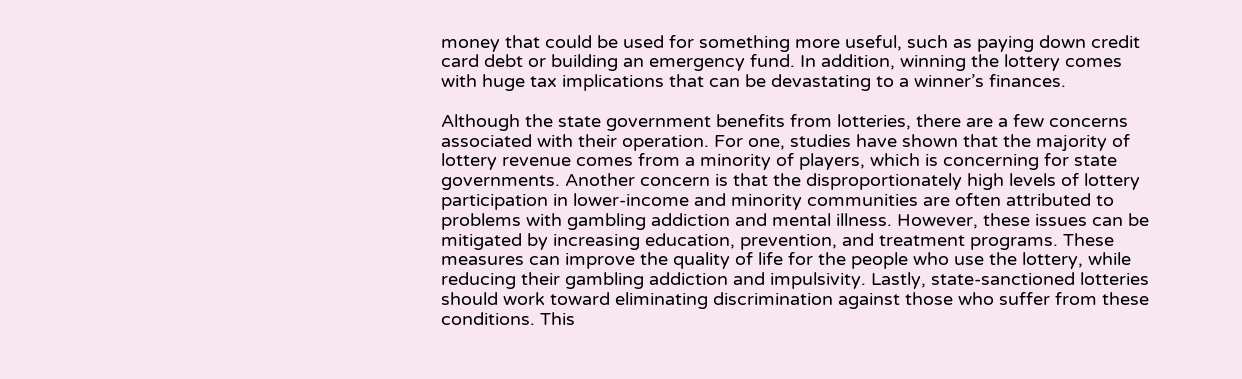money that could be used for something more useful, such as paying down credit card debt or building an emergency fund. In addition, winning the lottery comes with huge tax implications that can be devastating to a winner’s finances.

Although the state government benefits from lotteries, there are a few concerns associated with their operation. For one, studies have shown that the majority of lottery revenue comes from a minority of players, which is concerning for state governments. Another concern is that the disproportionately high levels of lottery participation in lower-income and minority communities are often attributed to problems with gambling addiction and mental illness. However, these issues can be mitigated by increasing education, prevention, and treatment programs. These measures can improve the quality of life for the people who use the lottery, while reducing their gambling addiction and impulsivity. Lastly, state-sanctioned lotteries should work toward eliminating discrimination against those who suffer from these conditions. This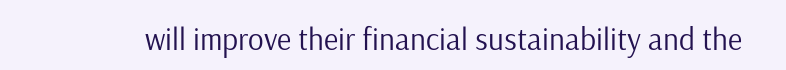will improve their financial sustainability and the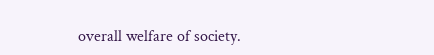overall welfare of society.